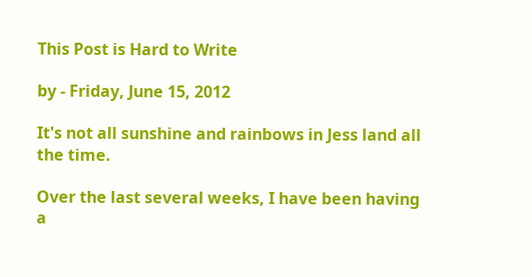This Post is Hard to Write

by - Friday, June 15, 2012

It's not all sunshine and rainbows in Jess land all the time.

Over the last several weeks, I have been having a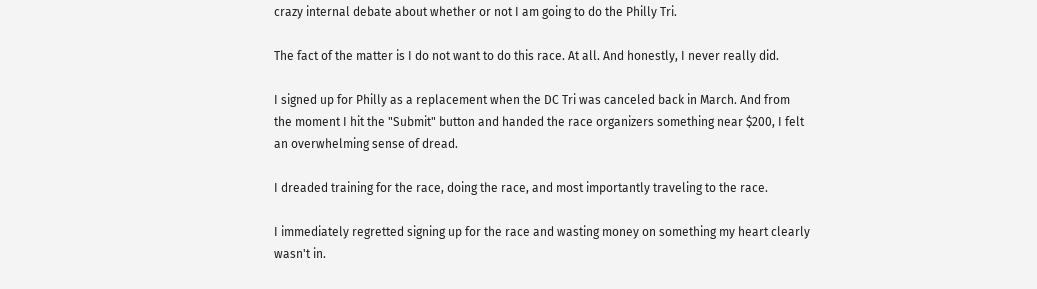crazy internal debate about whether or not I am going to do the Philly Tri.

The fact of the matter is I do not want to do this race. At all. And honestly, I never really did.

I signed up for Philly as a replacement when the DC Tri was canceled back in March. And from the moment I hit the "Submit" button and handed the race organizers something near $200, I felt an overwhelming sense of dread.

I dreaded training for the race, doing the race, and most importantly traveling to the race.

I immediately regretted signing up for the race and wasting money on something my heart clearly wasn't in.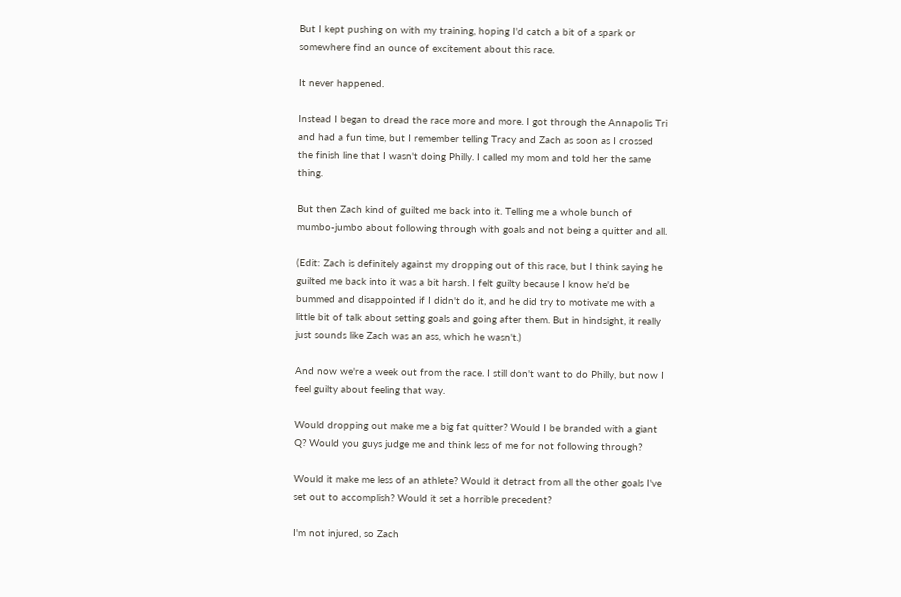But I kept pushing on with my training, hoping I'd catch a bit of a spark or somewhere find an ounce of excitement about this race.

It never happened.

Instead I began to dread the race more and more. I got through the Annapolis Tri and had a fun time, but I remember telling Tracy and Zach as soon as I crossed the finish line that I wasn't doing Philly. I called my mom and told her the same thing.

But then Zach kind of guilted me back into it. Telling me a whole bunch of mumbo-jumbo about following through with goals and not being a quitter and all.

(Edit: Zach is definitely against my dropping out of this race, but I think saying he guilted me back into it was a bit harsh. I felt guilty because I know he'd be bummed and disappointed if I didn't do it, and he did try to motivate me with a little bit of talk about setting goals and going after them. But in hindsight, it really just sounds like Zach was an ass, which he wasn't.)

And now we're a week out from the race. I still don't want to do Philly, but now I feel guilty about feeling that way.

Would dropping out make me a big fat quitter? Would I be branded with a giant Q? Would you guys judge me and think less of me for not following through?

Would it make me less of an athlete? Would it detract from all the other goals I've set out to accomplish? Would it set a horrible precedent?

I'm not injured, so Zach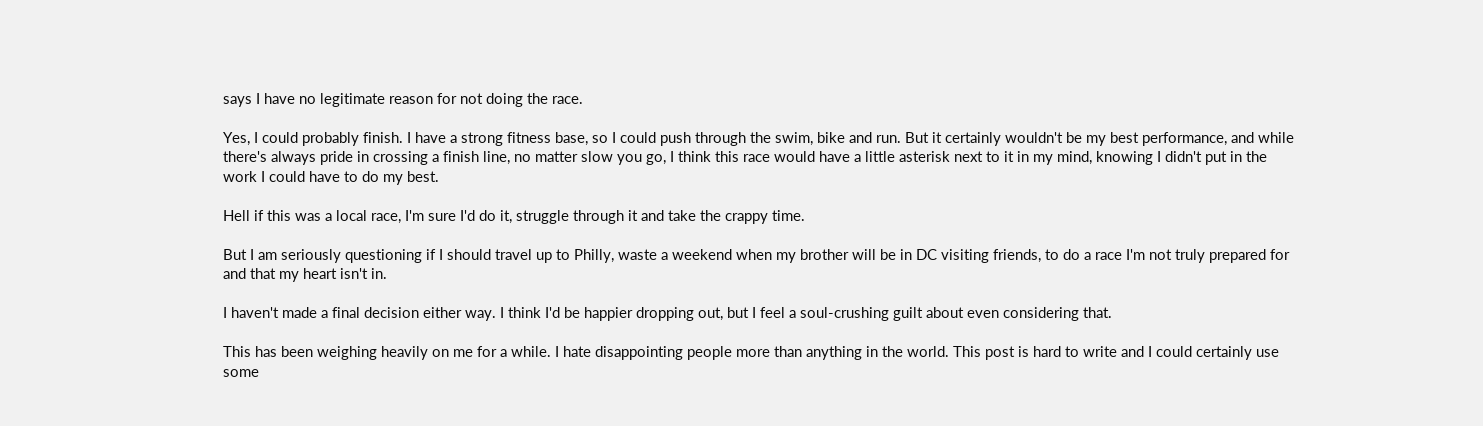says I have no legitimate reason for not doing the race.

Yes, I could probably finish. I have a strong fitness base, so I could push through the swim, bike and run. But it certainly wouldn't be my best performance, and while there's always pride in crossing a finish line, no matter slow you go, I think this race would have a little asterisk next to it in my mind, knowing I didn't put in the work I could have to do my best.

Hell if this was a local race, I'm sure I'd do it, struggle through it and take the crappy time.

But I am seriously questioning if I should travel up to Philly, waste a weekend when my brother will be in DC visiting friends, to do a race I'm not truly prepared for and that my heart isn't in.

I haven't made a final decision either way. I think I'd be happier dropping out, but I feel a soul-crushing guilt about even considering that.

This has been weighing heavily on me for a while. I hate disappointing people more than anything in the world. This post is hard to write and I could certainly use some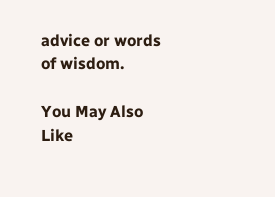advice or words of wisdom.

You May Also Like